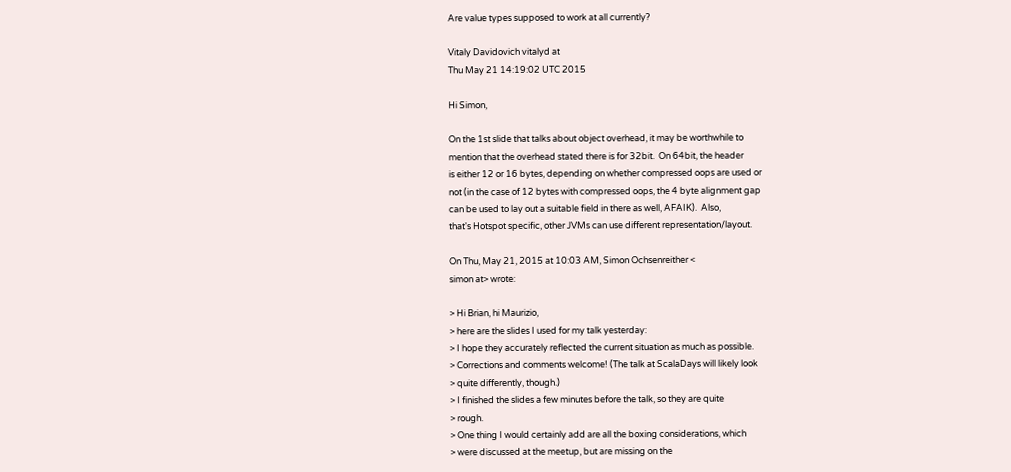Are value types supposed to work at all currently?

Vitaly Davidovich vitalyd at
Thu May 21 14:19:02 UTC 2015

Hi Simon,

On the 1st slide that talks about object overhead, it may be worthwhile to
mention that the overhead stated there is for 32bit.  On 64bit, the header
is either 12 or 16 bytes, depending on whether compressed oops are used or
not (in the case of 12 bytes with compressed oops, the 4 byte alignment gap
can be used to lay out a suitable field in there as well, AFAIK).  Also,
that's Hotspot specific, other JVMs can use different representation/layout.

On Thu, May 21, 2015 at 10:03 AM, Simon Ochsenreither <
simon at> wrote:

> Hi Brian, hi Maurizio,
> here are the slides I used for my talk yesterday:
> I hope they accurately reflected the current situation as much as possible.
> Corrections and comments welcome! (The talk at ScalaDays will likely look
> quite differently, though.)
> I finished the slides a few minutes before the talk, so they are quite
> rough.
> One thing I would certainly add are all the boxing considerations, which
> were discussed at the meetup, but are missing on the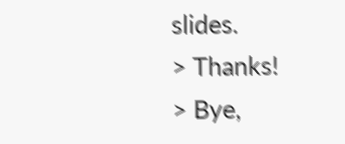slides.
> Thanks!
> Bye,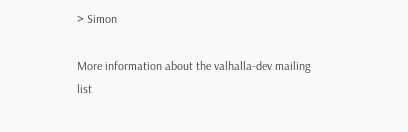> Simon

More information about the valhalla-dev mailing list